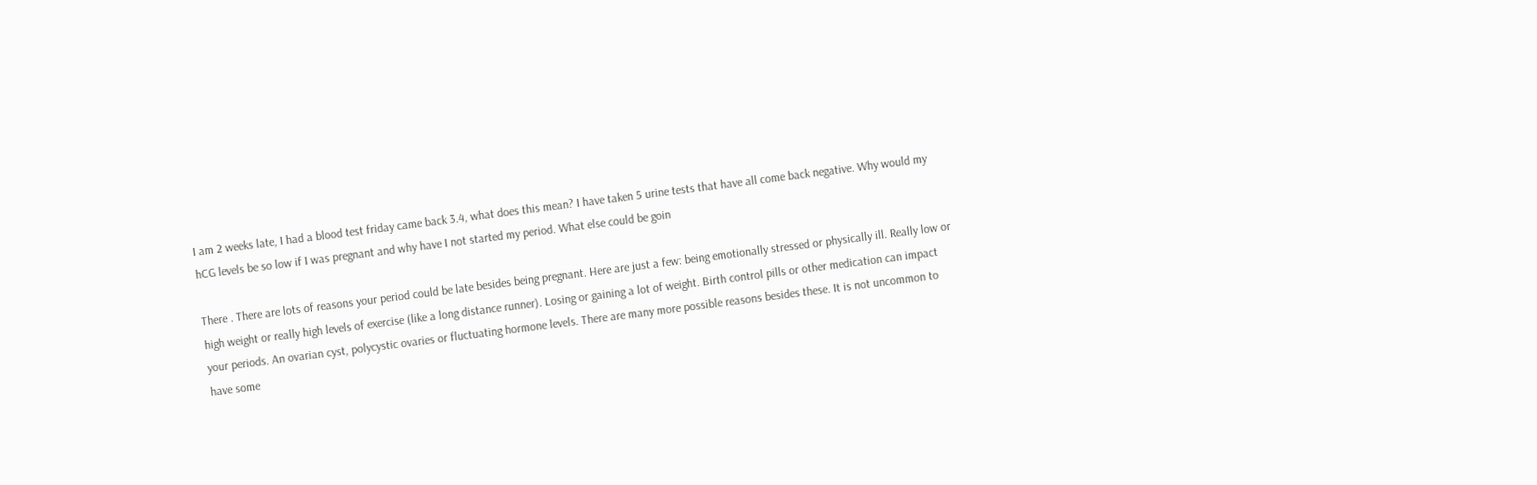I am 2 weeks late, I had a blood test friday came back 3.4, what does this mean? I have taken 5 urine tests that have all come back negative. Why would my hCG levels be so low if I was pregnant and why have I not started my period. What else could be goin

There . There are lots of reasons your period could be late besides being pregnant. Here are just a few: being emotionally stressed or physically ill. Really low or high weight or really high levels of exercise (like a long distance runner). Losing or gaining a lot of weight. Birth control pills or other medication can impact your periods. An ovarian cyst, polycystic ovaries or fluctuating hormone levels. There are many more possible reasons besides these. It is not uncommon to have some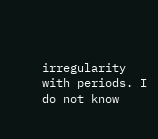irregularity with periods. I do not know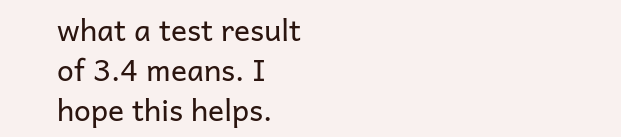what a test result of 3.4 means. I hope this helps.